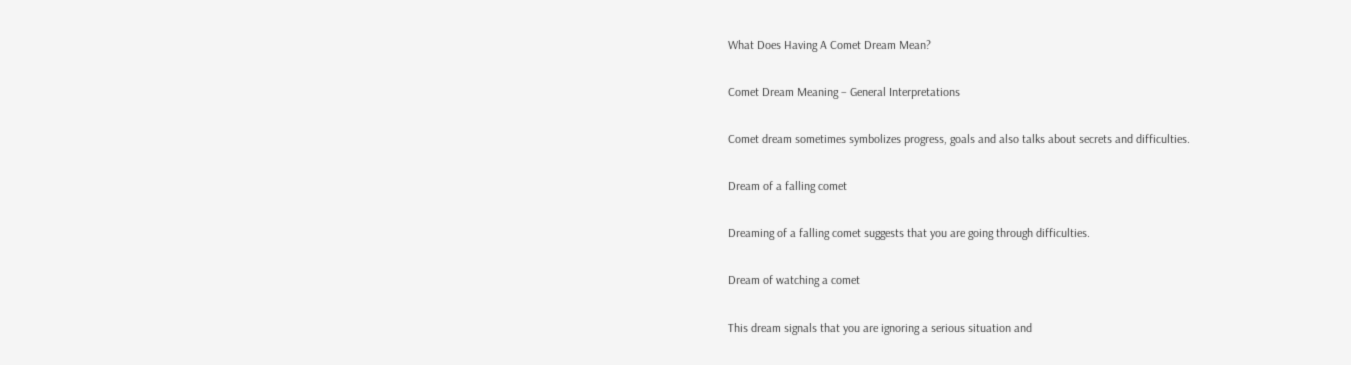What Does Having A Comet Dream Mean?

Comet Dream Meaning – General Interpretations

Comet dream sometimes symbolizes progress, goals and also talks about secrets and difficulties.

Dream of a falling comet

Dreaming of a falling comet suggests that you are going through difficulties.

Dream of watching a comet

This dream signals that you are ignoring a serious situation and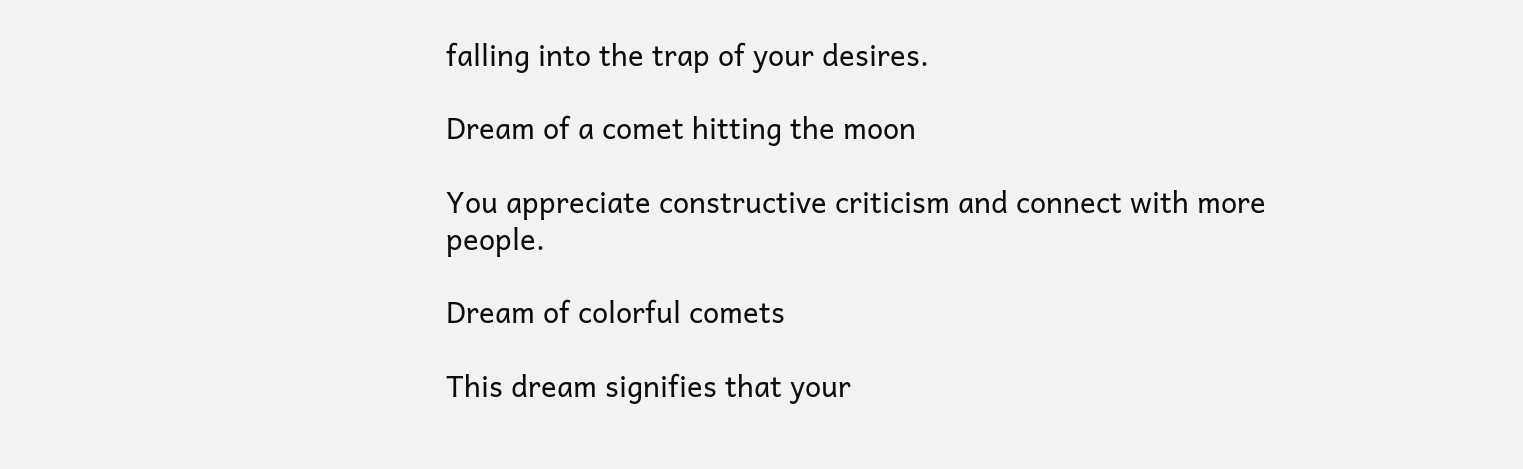falling into the trap of your desires.

Dream of a comet hitting the moon

You appreciate constructive criticism and connect with more people.

Dream of colorful comets

This dream signifies that your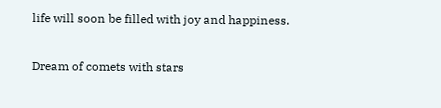life will soon be filled with joy and happiness.

Dream of comets with stars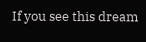If you see this dream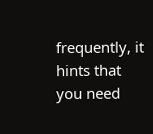frequently, it hints that you need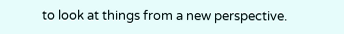to look at things from a new perspective.